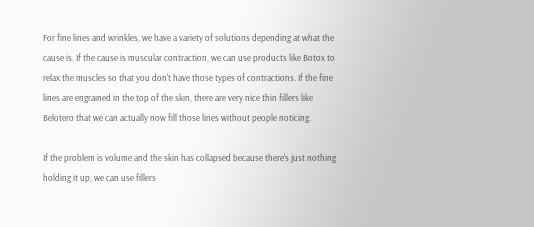For fine lines and wrinkles, we have a variety of solutions depending at what the cause is. If the cause is muscular contraction, we can use products like Botox to relax the muscles so that you don't have those types of contractions. If the fine lines are engrained in the top of the skin, there are very nice thin fillers like Belotero that we can actually now fill those lines without people noticing.

If the problem is volume and the skin has collapsed because there's just nothing holding it up, we can use fillers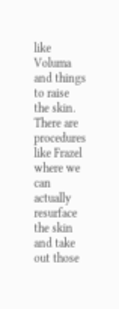like Voluma and things to raise the skin. There are procedures like Frazel where we can actually resurface the skin and take out those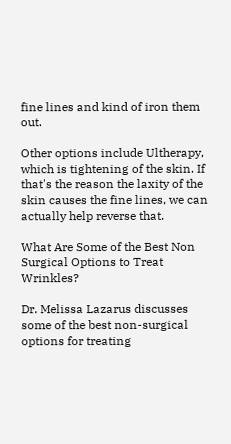fine lines and kind of iron them out.

Other options include Ultherapy, which is tightening of the skin. If that's the reason the laxity of the skin causes the fine lines, we can actually help reverse that.

What Are Some of the Best Non Surgical Options to Treat Wrinkles?

Dr. Melissa Lazarus discusses some of the best non-surgical options for treating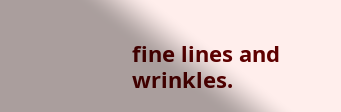fine lines and wrinkles.